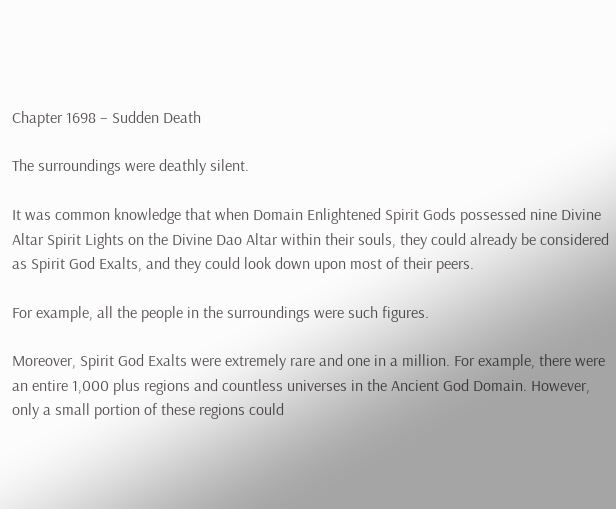Chapter 1698 – Sudden Death

The surroundings were deathly silent.

It was common knowledge that when Domain Enlightened Spirit Gods possessed nine Divine Altar Spirit Lights on the Divine Dao Altar within their souls, they could already be considered as Spirit God Exalts, and they could look down upon most of their peers.

For example, all the people in the surroundings were such figures.

Moreover, Spirit God Exalts were extremely rare and one in a million. For example, there were an entire 1,000 plus regions and countless universes in the Ancient God Domain. However, only a small portion of these regions could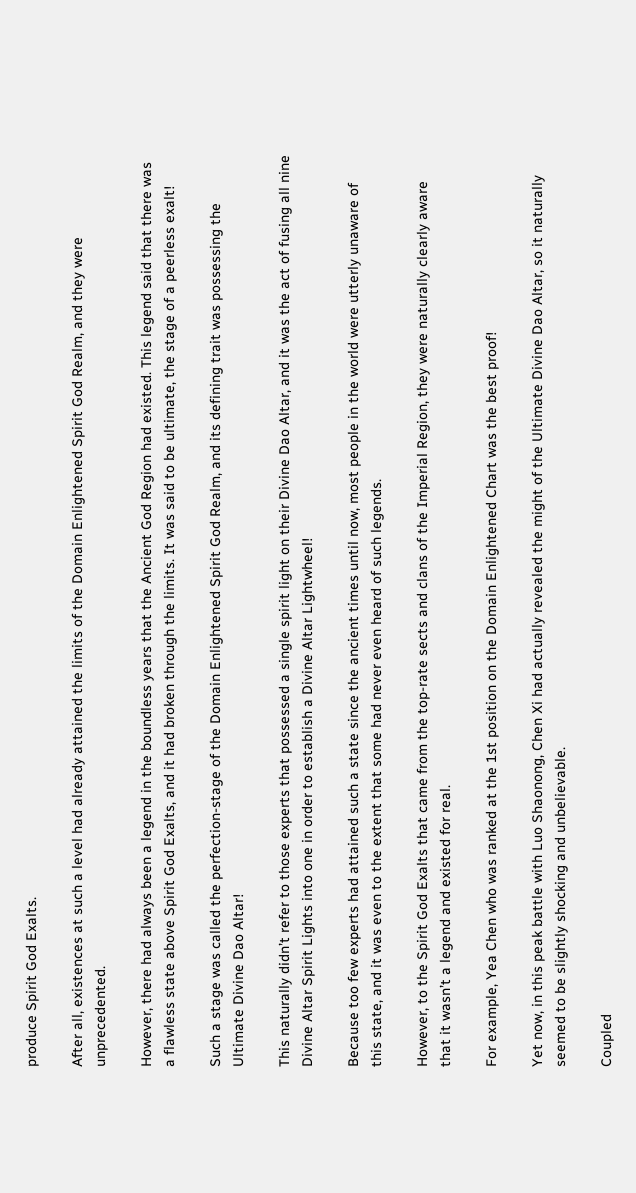produce Spirit God Exalts.

After all, existences at such a level had already attained the limits of the Domain Enlightened Spirit God Realm, and they were unprecedented.

However, there had always been a legend in the boundless years that the Ancient God Region had existed. This legend said that there was a flawless state above Spirit God Exalts, and it had broken through the limits. It was said to be ultimate, the stage of a peerless exalt!

Such a stage was called the perfection-stage of the Domain Enlightened Spirit God Realm, and its defining trait was possessing the Ultimate Divine Dao Altar!

This naturally didn’t refer to those experts that possessed a single spirit light on their Divine Dao Altar, and it was the act of fusing all nine Divine Altar Spirit Lights into one in order to establish a Divine Altar Lightwheel!

Because too few experts had attained such a state since the ancient times until now, most people in the world were utterly unaware of this state, and it was even to the extent that some had never even heard of such legends.

However, to the Spirit God Exalts that came from the top-rate sects and clans of the Imperial Region, they were naturally clearly aware that it wasn’t a legend and existed for real.

For example, Yea Chen who was ranked at the 1st position on the Domain Enlightened Chart was the best proof!

Yet now, in this peak battle with Luo Shaonong, Chen Xi had actually revealed the might of the Ultimate Divine Dao Altar, so it naturally seemed to be slightly shocking and unbelievable.

Coupled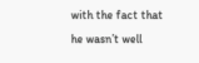with the fact that he wasn’t well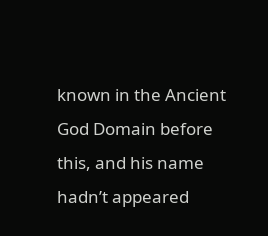known in the Ancient God Domain before this, and his name hadn’t appeared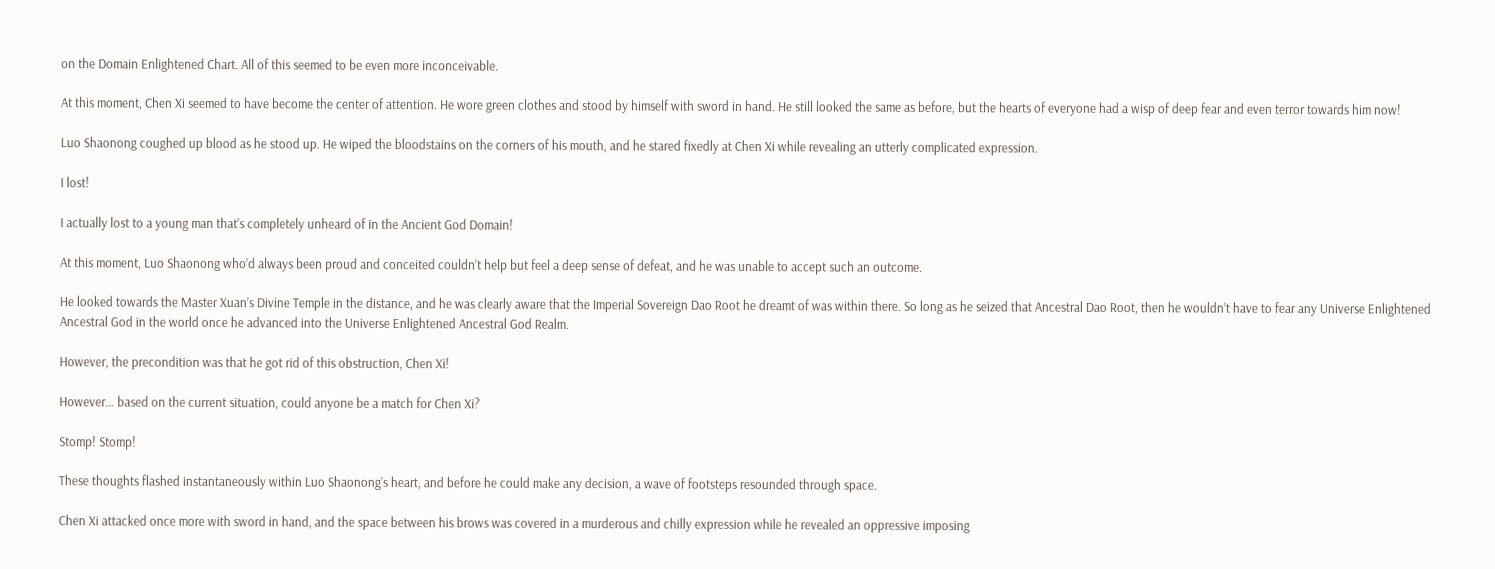on the Domain Enlightened Chart. All of this seemed to be even more inconceivable.

At this moment, Chen Xi seemed to have become the center of attention. He wore green clothes and stood by himself with sword in hand. He still looked the same as before, but the hearts of everyone had a wisp of deep fear and even terror towards him now!

Luo Shaonong coughed up blood as he stood up. He wiped the bloodstains on the corners of his mouth, and he stared fixedly at Chen Xi while revealing an utterly complicated expression.

I lost!

I actually lost to a young man that’s completely unheard of in the Ancient God Domain!

At this moment, Luo Shaonong who’d always been proud and conceited couldn’t help but feel a deep sense of defeat, and he was unable to accept such an outcome.

He looked towards the Master Xuan’s Divine Temple in the distance, and he was clearly aware that the Imperial Sovereign Dao Root he dreamt of was within there. So long as he seized that Ancestral Dao Root, then he wouldn’t have to fear any Universe Enlightened Ancestral God in the world once he advanced into the Universe Enlightened Ancestral God Realm.

However, the precondition was that he got rid of this obstruction, Chen Xi!

However… based on the current situation, could anyone be a match for Chen Xi?

Stomp! Stomp!

These thoughts flashed instantaneously within Luo Shaonong’s heart, and before he could make any decision, a wave of footsteps resounded through space.

Chen Xi attacked once more with sword in hand, and the space between his brows was covered in a murderous and chilly expression while he revealed an oppressive imposing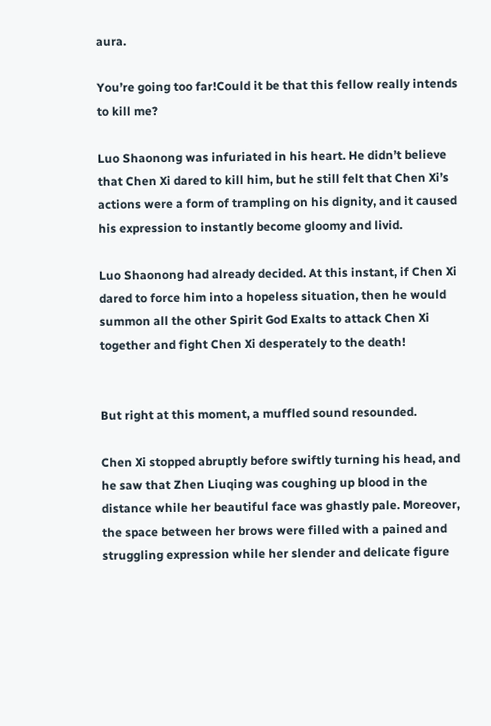aura.

You’re going too far!Could it be that this fellow really intends to kill me?

Luo Shaonong was infuriated in his heart. He didn’t believe that Chen Xi dared to kill him, but he still felt that Chen Xi’s actions were a form of trampling on his dignity, and it caused his expression to instantly become gloomy and livid.

Luo Shaonong had already decided. At this instant, if Chen Xi dared to force him into a hopeless situation, then he would summon all the other Spirit God Exalts to attack Chen Xi together and fight Chen Xi desperately to the death!


But right at this moment, a muffled sound resounded.

Chen Xi stopped abruptly before swiftly turning his head, and he saw that Zhen Liuqing was coughing up blood in the distance while her beautiful face was ghastly pale. Moreover, the space between her brows were filled with a pained and struggling expression while her slender and delicate figure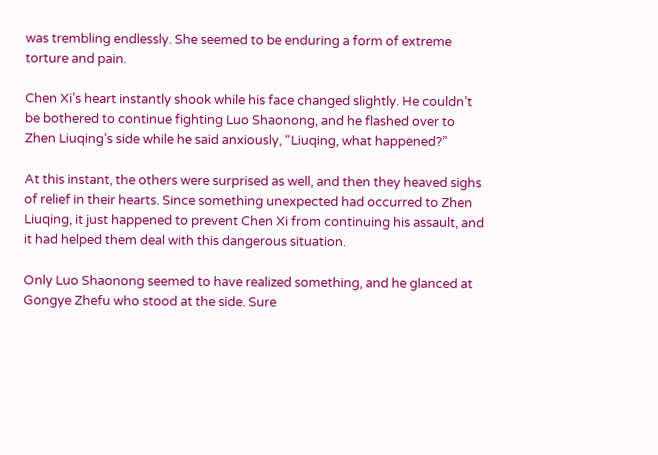was trembling endlessly. She seemed to be enduring a form of extreme torture and pain.

Chen Xi’s heart instantly shook while his face changed slightly. He couldn’t be bothered to continue fighting Luo Shaonong, and he flashed over to Zhen Liuqing’s side while he said anxiously, “Liuqing, what happened?”

At this instant, the others were surprised as well, and then they heaved sighs of relief in their hearts. Since something unexpected had occurred to Zhen Liuqing, it just happened to prevent Chen Xi from continuing his assault, and it had helped them deal with this dangerous situation.

Only Luo Shaonong seemed to have realized something, and he glanced at Gongye Zhefu who stood at the side. Sure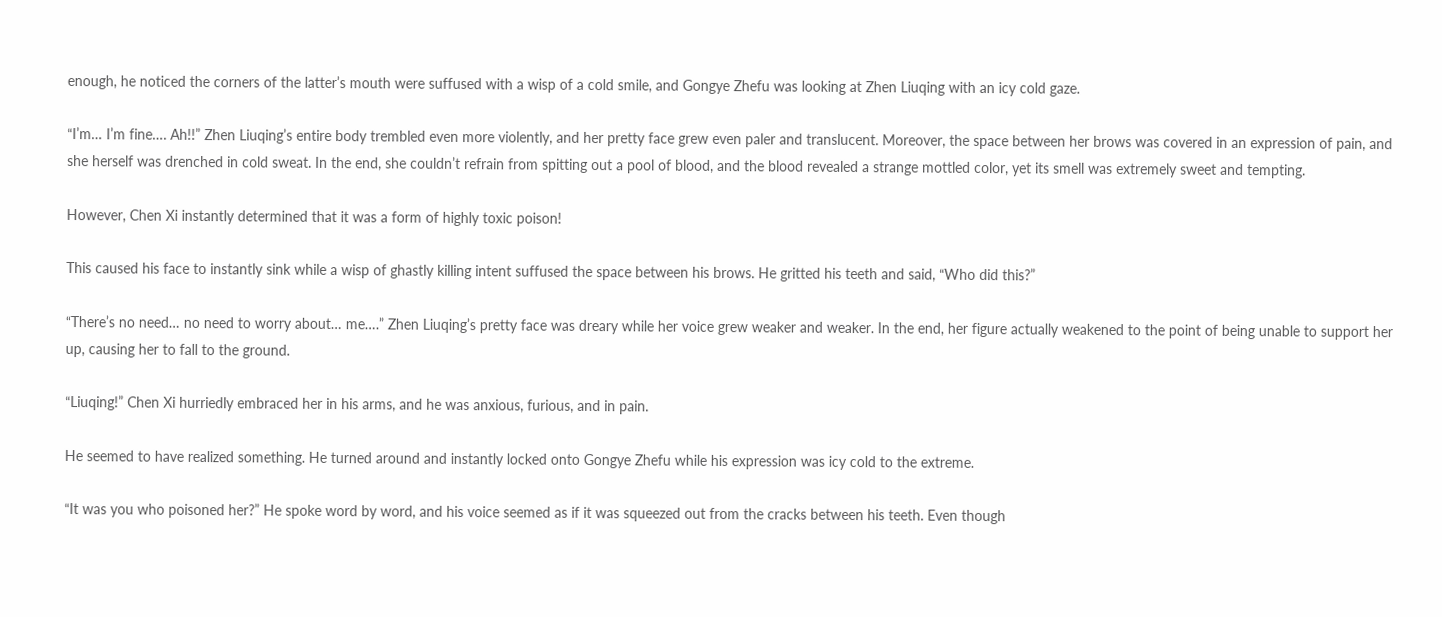enough, he noticed the corners of the latter’s mouth were suffused with a wisp of a cold smile, and Gongye Zhefu was looking at Zhen Liuqing with an icy cold gaze.

“I’m… I’m fine…. Ah!!” Zhen Liuqing’s entire body trembled even more violently, and her pretty face grew even paler and translucent. Moreover, the space between her brows was covered in an expression of pain, and she herself was drenched in cold sweat. In the end, she couldn’t refrain from spitting out a pool of blood, and the blood revealed a strange mottled color, yet its smell was extremely sweet and tempting.

However, Chen Xi instantly determined that it was a form of highly toxic poison!

This caused his face to instantly sink while a wisp of ghastly killing intent suffused the space between his brows. He gritted his teeth and said, “Who did this?”

“There’s no need… no need to worry about… me….” Zhen Liuqing’s pretty face was dreary while her voice grew weaker and weaker. In the end, her figure actually weakened to the point of being unable to support her up, causing her to fall to the ground.

“Liuqing!” Chen Xi hurriedly embraced her in his arms, and he was anxious, furious, and in pain.

He seemed to have realized something. He turned around and instantly locked onto Gongye Zhefu while his expression was icy cold to the extreme.

“It was you who poisoned her?” He spoke word by word, and his voice seemed as if it was squeezed out from the cracks between his teeth. Even though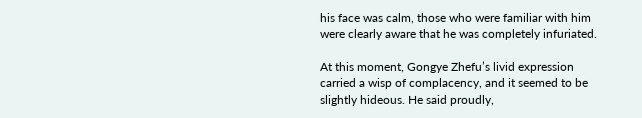his face was calm, those who were familiar with him were clearly aware that he was completely infuriated.

At this moment, Gongye Zhefu’s livid expression carried a wisp of complacency, and it seemed to be slightly hideous. He said proudly,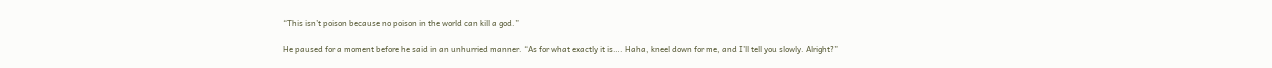“This isn’t poison because no poison in the world can kill a god.”

He paused for a moment before he said in an unhurried manner. “As for what exactly it is…. Haha, kneel down for me, and I’ll tell you slowly. Alright?”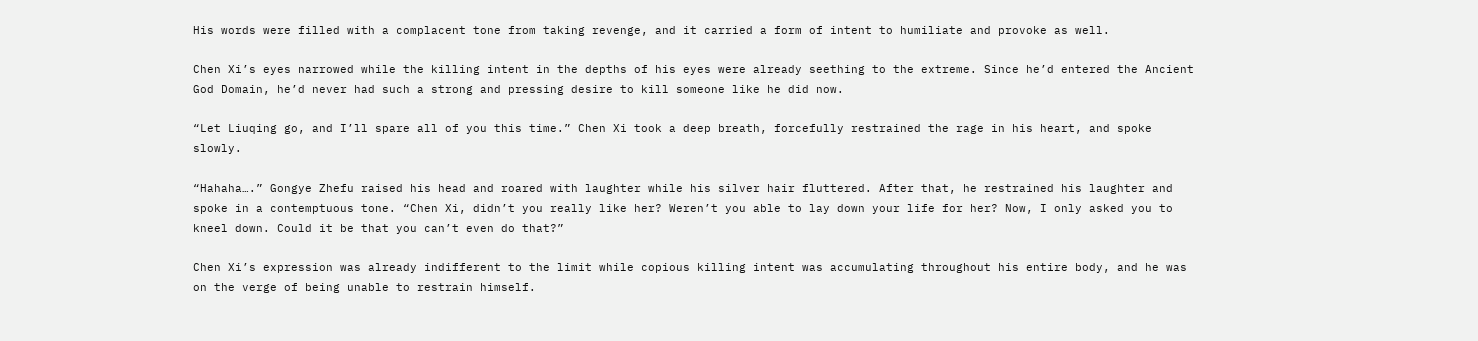His words were filled with a complacent tone from taking revenge, and it carried a form of intent to humiliate and provoke as well.

Chen Xi’s eyes narrowed while the killing intent in the depths of his eyes were already seething to the extreme. Since he’d entered the Ancient God Domain, he’d never had such a strong and pressing desire to kill someone like he did now.

“Let Liuqing go, and I’ll spare all of you this time.” Chen Xi took a deep breath, forcefully restrained the rage in his heart, and spoke slowly.

“Hahaha….” Gongye Zhefu raised his head and roared with laughter while his silver hair fluttered. After that, he restrained his laughter and spoke in a contemptuous tone. “Chen Xi, didn’t you really like her? Weren’t you able to lay down your life for her? Now, I only asked you to kneel down. Could it be that you can’t even do that?”

Chen Xi’s expression was already indifferent to the limit while copious killing intent was accumulating throughout his entire body, and he was on the verge of being unable to restrain himself.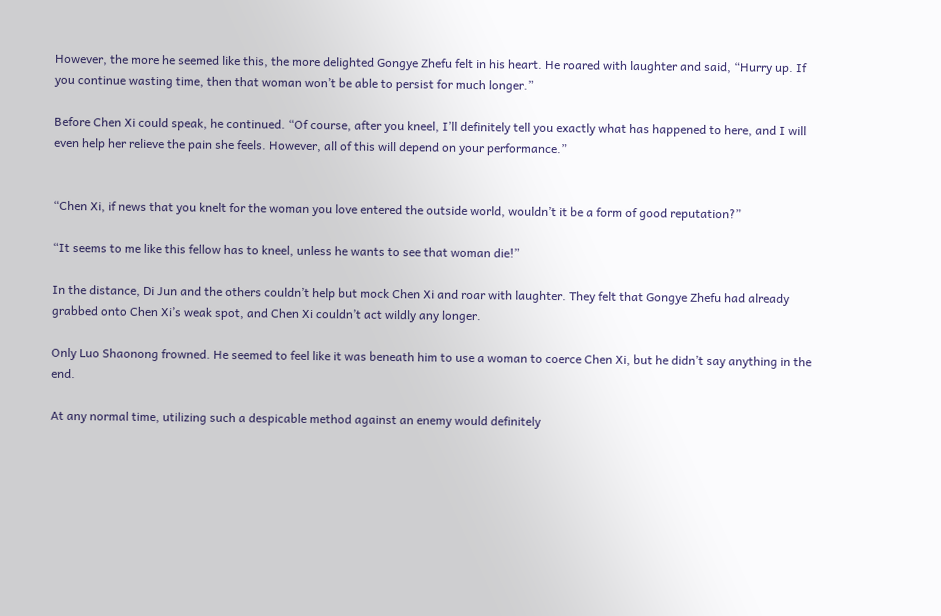However, the more he seemed like this, the more delighted Gongye Zhefu felt in his heart. He roared with laughter and said, “Hurry up. If you continue wasting time, then that woman won’t be able to persist for much longer.”

Before Chen Xi could speak, he continued. “Of course, after you kneel, I’ll definitely tell you exactly what has happened to here, and I will even help her relieve the pain she feels. However, all of this will depend on your performance.”


“Chen Xi, if news that you knelt for the woman you love entered the outside world, wouldn’t it be a form of good reputation?”

“It seems to me like this fellow has to kneel, unless he wants to see that woman die!”

In the distance, Di Jun and the others couldn’t help but mock Chen Xi and roar with laughter. They felt that Gongye Zhefu had already grabbed onto Chen Xi’s weak spot, and Chen Xi couldn’t act wildly any longer.

Only Luo Shaonong frowned. He seemed to feel like it was beneath him to use a woman to coerce Chen Xi, but he didn’t say anything in the end.

At any normal time, utilizing such a despicable method against an enemy would definitely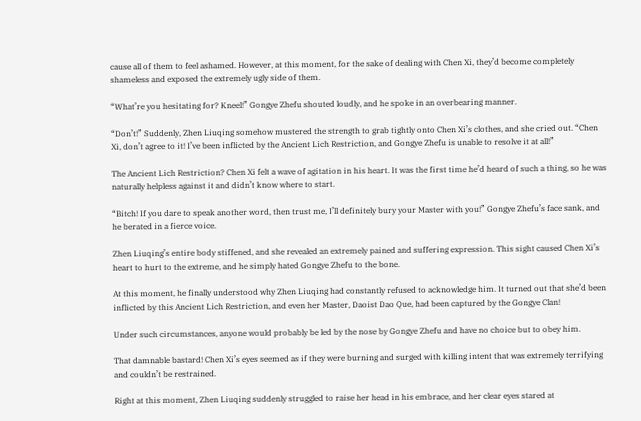cause all of them to feel ashamed. However, at this moment, for the sake of dealing with Chen Xi, they’d become completely shameless and exposed the extremely ugly side of them.

“What’re you hesitating for? Kneel!” Gongye Zhefu shouted loudly, and he spoke in an overbearing manner.

“Don’t!” Suddenly, Zhen Liuqing somehow mustered the strength to grab tightly onto Chen Xi’s clothes, and she cried out. “Chen Xi, don’t agree to it! I’ve been inflicted by the Ancient Lich Restriction, and Gongye Zhefu is unable to resolve it at all!”

The Ancient Lich Restriction? Chen Xi felt a wave of agitation in his heart. It was the first time he’d heard of such a thing, so he was naturally helpless against it and didn’t know where to start.

“Bitch! If you dare to speak another word, then trust me, I’ll definitely bury your Master with you!” Gongye Zhefu’s face sank, and he berated in a fierce voice.

Zhen Liuqing’s entire body stiffened, and she revealed an extremely pained and suffering expression. This sight caused Chen Xi’s heart to hurt to the extreme, and he simply hated Gongye Zhefu to the bone.

At this moment, he finally understood why Zhen Liuqing had constantly refused to acknowledge him. It turned out that she’d been inflicted by this Ancient Lich Restriction, and even her Master, Daoist Dao Que, had been captured by the Gongye Clan!

Under such circumstances, anyone would probably be led by the nose by Gongye Zhefu and have no choice but to obey him.

That damnable bastard! Chen Xi’s eyes seemed as if they were burning and surged with killing intent that was extremely terrifying and couldn’t be restrained.

Right at this moment, Zhen Liuqing suddenly struggled to raise her head in his embrace, and her clear eyes stared at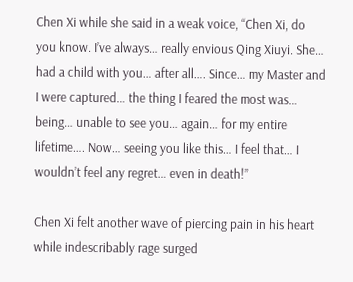Chen Xi while she said in a weak voice, “Chen Xi, do you know. I’ve always… really envious Qing Xiuyi. She… had a child with you… after all…. Since… my Master and I were captured… the thing I feared the most was… being… unable to see you… again… for my entire lifetime…. Now… seeing you like this… I feel that… I wouldn’t feel any regret… even in death!”

Chen Xi felt another wave of piercing pain in his heart while indescribably rage surged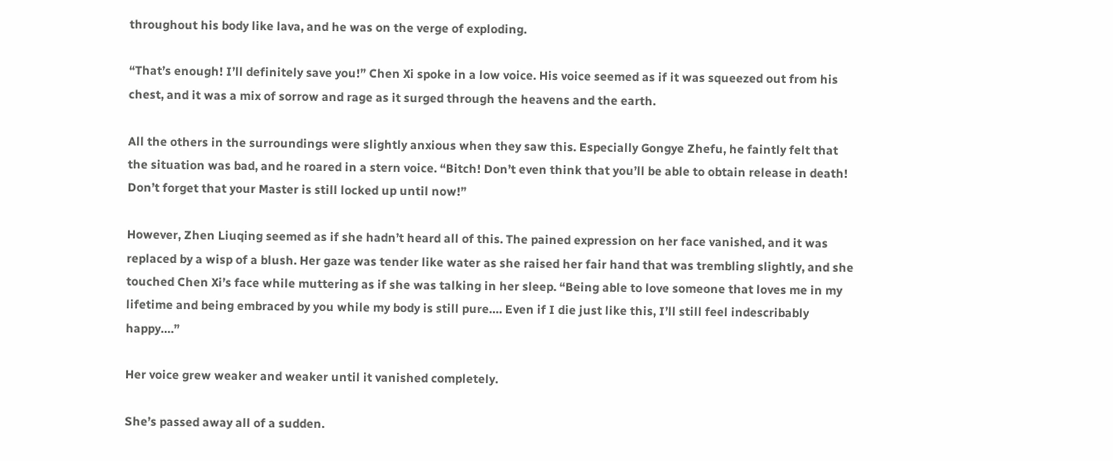throughout his body like lava, and he was on the verge of exploding.

“That’s enough! I’ll definitely save you!” Chen Xi spoke in a low voice. His voice seemed as if it was squeezed out from his chest, and it was a mix of sorrow and rage as it surged through the heavens and the earth.

All the others in the surroundings were slightly anxious when they saw this. Especially Gongye Zhefu, he faintly felt that the situation was bad, and he roared in a stern voice. “Bitch! Don’t even think that you’ll be able to obtain release in death! Don’t forget that your Master is still locked up until now!”

However, Zhen Liuqing seemed as if she hadn’t heard all of this. The pained expression on her face vanished, and it was replaced by a wisp of a blush. Her gaze was tender like water as she raised her fair hand that was trembling slightly, and she touched Chen Xi’s face while muttering as if she was talking in her sleep. “Being able to love someone that loves me in my lifetime and being embraced by you while my body is still pure…. Even if I die just like this, I’ll still feel indescribably happy….”

Her voice grew weaker and weaker until it vanished completely.

She’s passed away all of a sudden.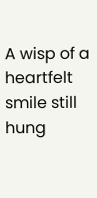A wisp of a heartfelt smile still hung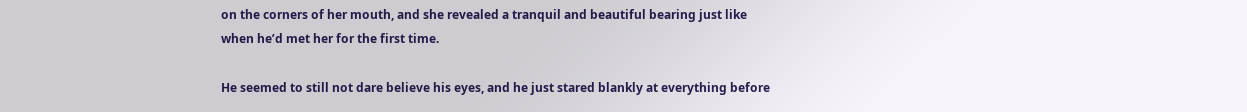on the corners of her mouth, and she revealed a tranquil and beautiful bearing just like when he’d met her for the first time.

He seemed to still not dare believe his eyes, and he just stared blankly at everything before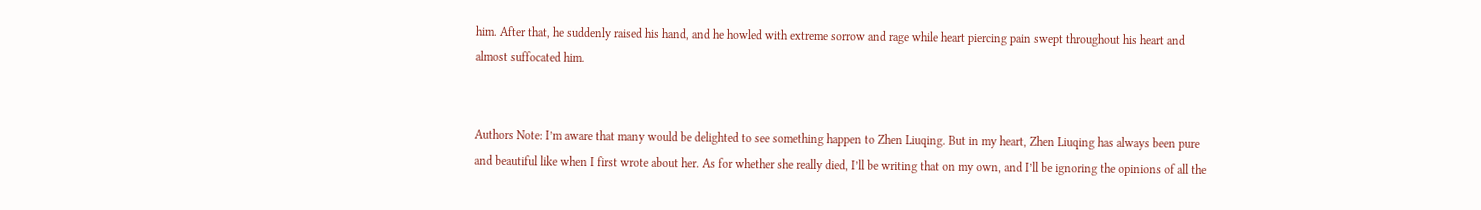him. After that, he suddenly raised his hand, and he howled with extreme sorrow and rage while heart piercing pain swept throughout his heart and almost suffocated him.


Authors Note: I’m aware that many would be delighted to see something happen to Zhen Liuqing. But in my heart, Zhen Liuqing has always been pure and beautiful like when I first wrote about her. As for whether she really died, I’ll be writing that on my own, and I’ll be ignoring the opinions of all the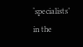‘specialists’ in the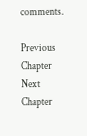comments.

Previous Chapter Next Chapter